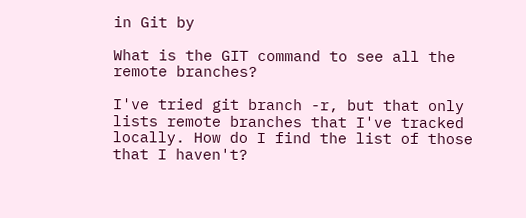in Git by

What is the GIT command to see all the remote branches?

I've tried git branch -r, but that only lists remote branches that I've tracked locally. How do I find the list of those that I haven't?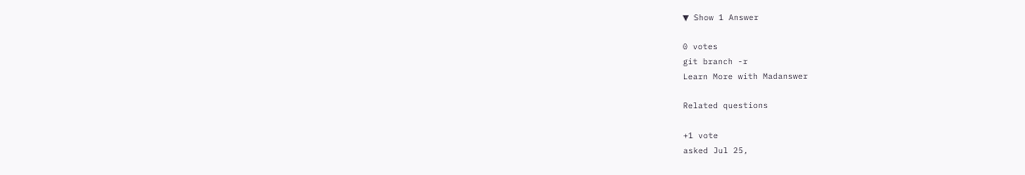▼ Show 1 Answer

0 votes
git branch -r
Learn More with Madanswer

Related questions

+1 vote
asked Jul 25,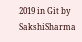2019 in Git by SakshiSharma